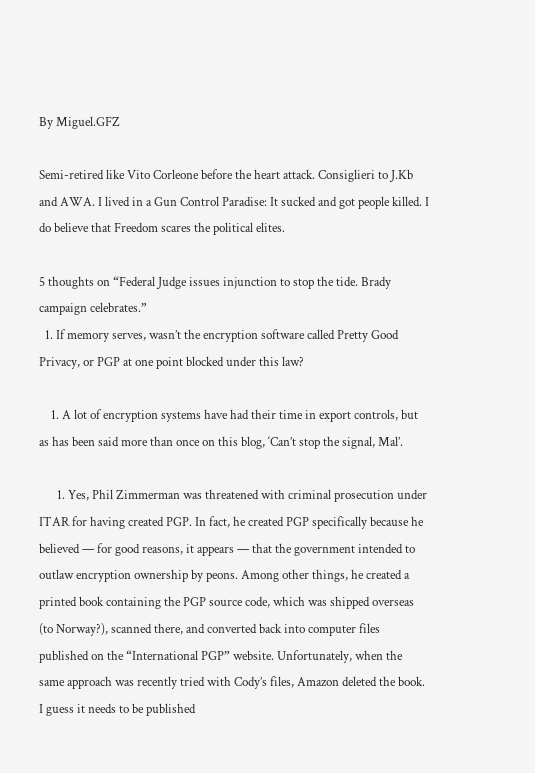By Miguel.GFZ

Semi-retired like Vito Corleone before the heart attack. Consiglieri to J.Kb and AWA. I lived in a Gun Control Paradise: It sucked and got people killed. I do believe that Freedom scares the political elites.

5 thoughts on “Federal Judge issues injunction to stop the tide. Brady campaign celebrates.”
  1. If memory serves, wasn’t the encryption software called Pretty Good Privacy, or PGP at one point blocked under this law?

    1. A lot of encryption systems have had their time in export controls, but as has been said more than once on this blog, ‘Can’t stop the signal, Mal’.

      1. Yes, Phil Zimmerman was threatened with criminal prosecution under ITAR for having created PGP. In fact, he created PGP specifically because he believed — for good reasons, it appears — that the government intended to outlaw encryption ownership by peons. Among other things, he created a printed book containing the PGP source code, which was shipped overseas (to Norway?), scanned there, and converted back into computer files published on the “International PGP” website. Unfortunately, when the same approach was recently tried with Cody’s files, Amazon deleted the book. I guess it needs to be published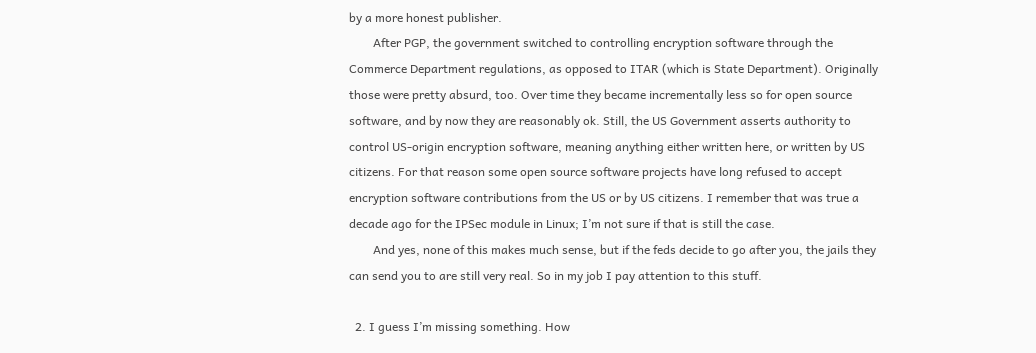by a more honest publisher.
        After PGP, the government switched to controlling encryption software through the Commerce Department regulations, as opposed to ITAR (which is State Department). Originally those were pretty absurd, too. Over time they became incrementally less so for open source software, and by now they are reasonably ok. Still, the US Government asserts authority to control US-origin encryption software, meaning anything either written here, or written by US citizens. For that reason some open source software projects have long refused to accept encryption software contributions from the US or by US citizens. I remember that was true a decade ago for the IPSec module in Linux; I’m not sure if that is still the case.
        And yes, none of this makes much sense, but if the feds decide to go after you, the jails they can send you to are still very real. So in my job I pay attention to this stuff.

  2. I guess I’m missing something. How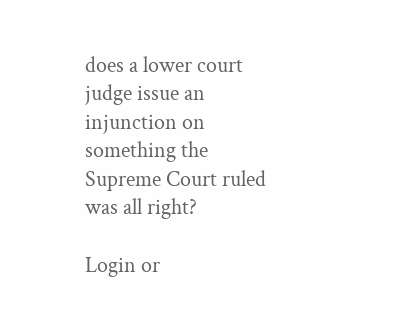does a lower court judge issue an injunction on something the Supreme Court ruled was all right?

Login or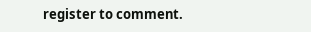register to comment.